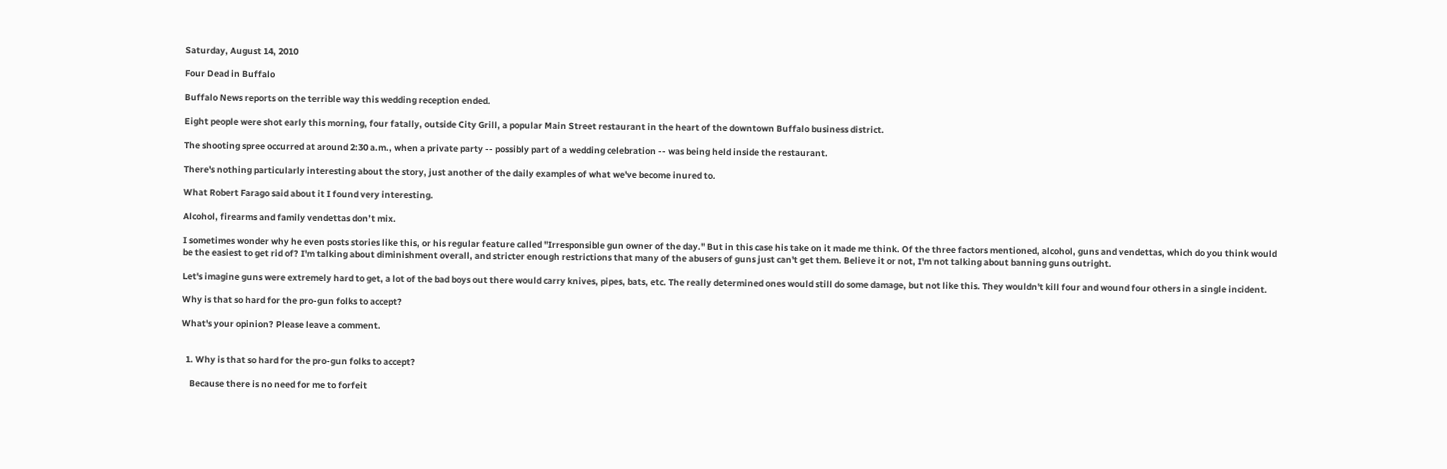Saturday, August 14, 2010

Four Dead in Buffalo

Buffalo News reports on the terrible way this wedding reception ended.

Eight people were shot early this morning, four fatally, outside City Grill, a popular Main Street restaurant in the heart of the downtown Buffalo business district.

The shooting spree occurred at around 2:30 a.m., when a private party -- possibly part of a wedding celebration -- was being held inside the restaurant.

There's nothing particularly interesting about the story, just another of the daily examples of what we've become inured to.

What Robert Farago said about it I found very interesting.

Alcohol, firearms and family vendettas don’t mix.

I sometimes wonder why he even posts stories like this, or his regular feature called "Irresponsible gun owner of the day." But in this case his take on it made me think. Of the three factors mentioned, alcohol, guns and vendettas, which do you think would be the easiest to get rid of? I'm talking about diminishment overall, and stricter enough restrictions that many of the abusers of guns just can't get them. Believe it or not, I'm not talking about banning guns outright.

Let's imagine guns were extremely hard to get, a lot of the bad boys out there would carry knives, pipes, bats, etc. The really determined ones would still do some damage, but not like this. They wouldn't kill four and wound four others in a single incident.

Why is that so hard for the pro-gun folks to accept?

What's your opinion? Please leave a comment.


  1. Why is that so hard for the pro-gun folks to accept?

    Because there is no need for me to forfeit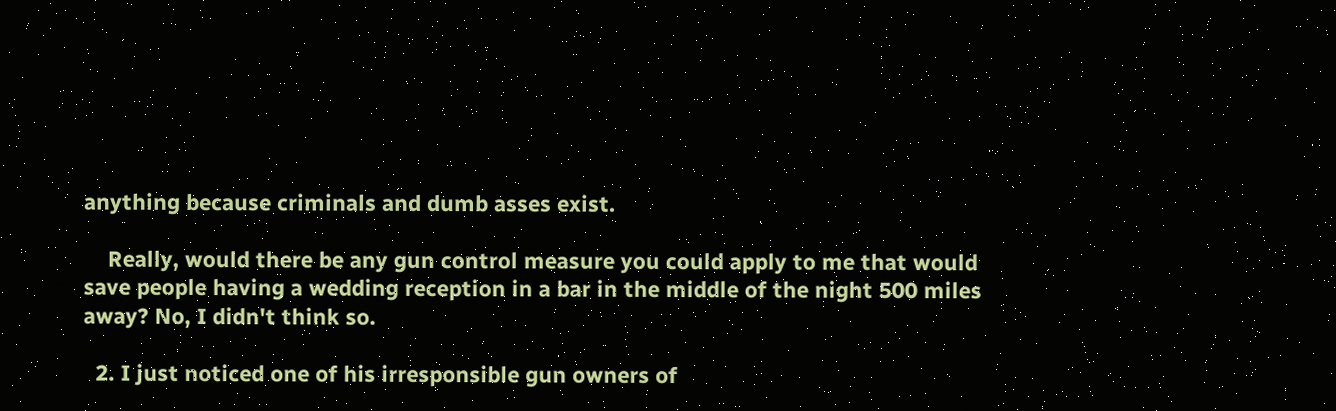anything because criminals and dumb asses exist.

    Really, would there be any gun control measure you could apply to me that would save people having a wedding reception in a bar in the middle of the night 500 miles away? No, I didn't think so.

  2. I just noticed one of his irresponsible gun owners of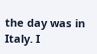the day was in Italy. I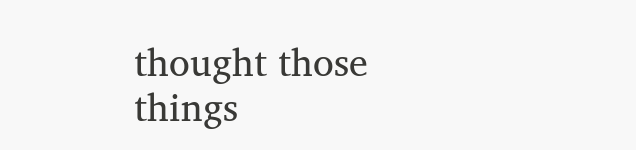thought those things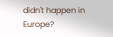didn't happen in Europe?